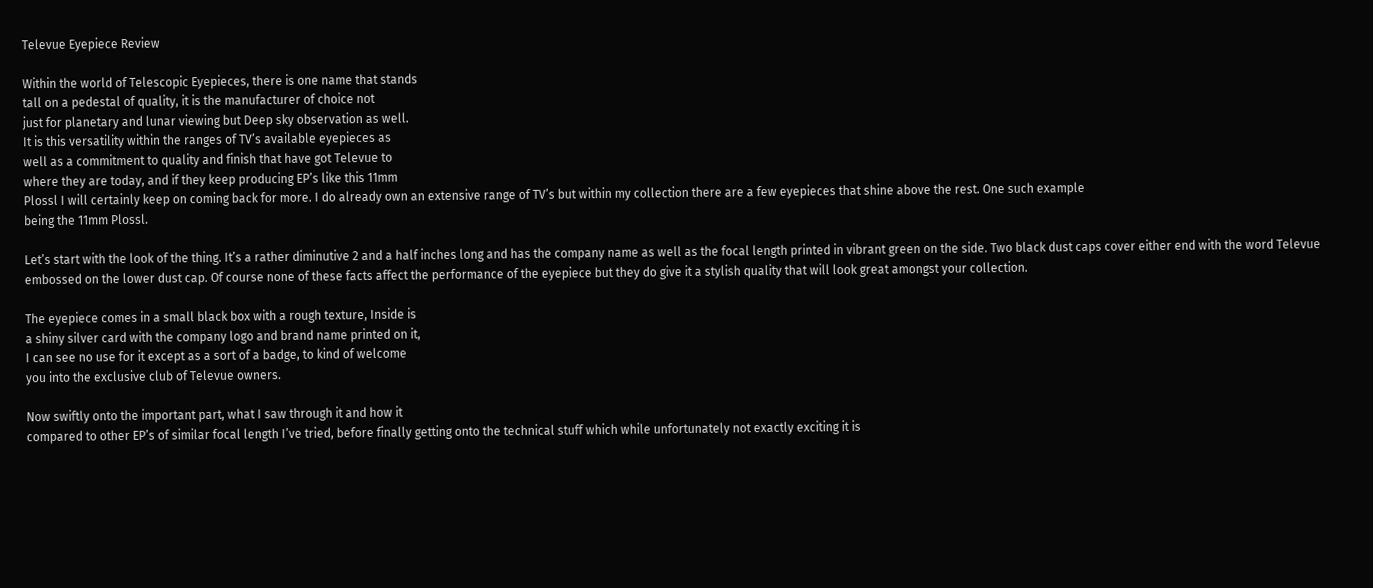Televue Eyepiece Review

Within the world of Telescopic Eyepieces, there is one name that stands
tall on a pedestal of quality, it is the manufacturer of choice not
just for planetary and lunar viewing but Deep sky observation as well.
It is this versatility within the ranges of TV’s available eyepieces as
well as a commitment to quality and finish that have got Televue to
where they are today, and if they keep producing EP’s like this 11mm
Plossl I will certainly keep on coming back for more. I do already own an extensive range of TV’s but within my collection there are a few eyepieces that shine above the rest. One such example
being the 11mm Plossl.

Let’s start with the look of the thing. It’s a rather diminutive 2 and a half inches long and has the company name as well as the focal length printed in vibrant green on the side. Two black dust caps cover either end with the word Televue embossed on the lower dust cap. Of course none of these facts affect the performance of the eyepiece but they do give it a stylish quality that will look great amongst your collection.

The eyepiece comes in a small black box with a rough texture, Inside is
a shiny silver card with the company logo and brand name printed on it,
I can see no use for it except as a sort of a badge, to kind of welcome
you into the exclusive club of Televue owners.

Now swiftly onto the important part, what I saw through it and how it
compared to other EP’s of similar focal length I’ve tried, before finally getting onto the technical stuff which while unfortunately not exactly exciting it is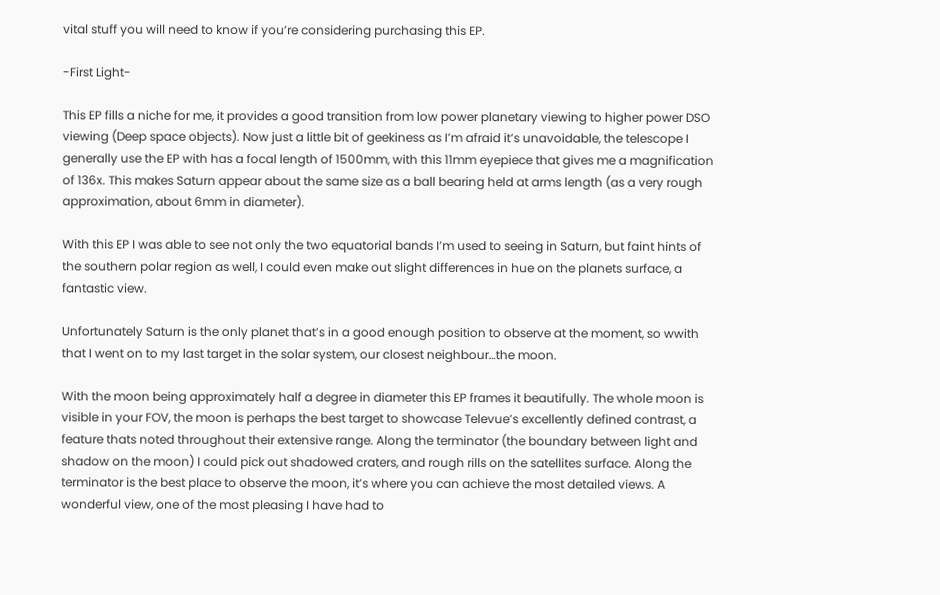vital stuff you will need to know if you’re considering purchasing this EP.

-First Light-

This EP fills a niche for me, it provides a good transition from low power planetary viewing to higher power DSO viewing (Deep space objects). Now just a little bit of geekiness as I’m afraid it’s unavoidable, the telescope I generally use the EP with has a focal length of 1500mm, with this 11mm eyepiece that gives me a magnification of 136x. This makes Saturn appear about the same size as a ball bearing held at arms length (as a very rough approximation, about 6mm in diameter).

With this EP I was able to see not only the two equatorial bands I’m used to seeing in Saturn, but faint hints of the southern polar region as well, I could even make out slight differences in hue on the planets surface, a fantastic view.

Unfortunately Saturn is the only planet that’s in a good enough position to observe at the moment, so wwith that I went on to my last target in the solar system, our closest neighbour…the moon.

With the moon being approximately half a degree in diameter this EP frames it beautifully. The whole moon is visible in your FOV, the moon is perhaps the best target to showcase Televue’s excellently defined contrast, a feature thats noted throughout their extensive range. Along the terminator (the boundary between light and shadow on the moon) I could pick out shadowed craters, and rough rills on the satellites surface. Along the terminator is the best place to observe the moon, it’s where you can achieve the most detailed views. A wonderful view, one of the most pleasing I have had to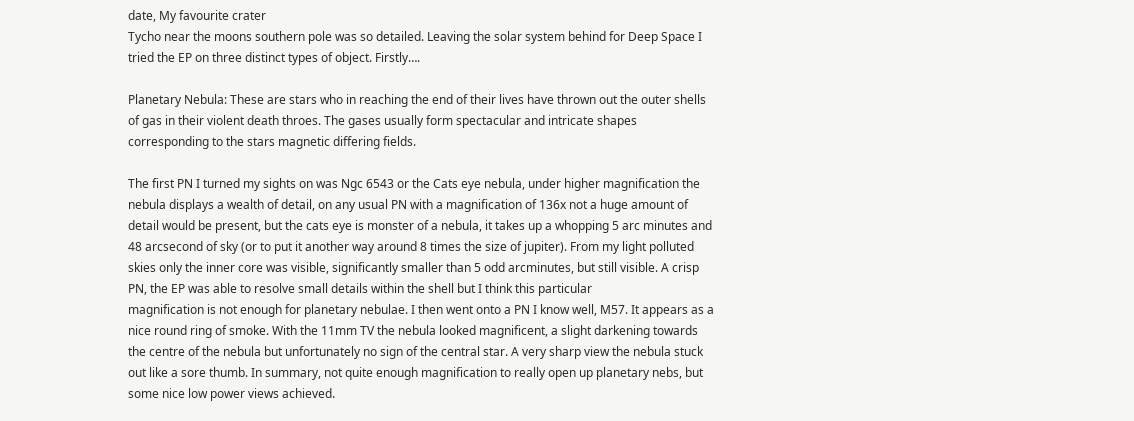date, My favourite crater
Tycho near the moons southern pole was so detailed. Leaving the solar system behind for Deep Space I tried the EP on three distinct types of object. Firstly….

Planetary Nebula: These are stars who in reaching the end of their lives have thrown out the outer shells of gas in their violent death throes. The gases usually form spectacular and intricate shapes corresponding to the stars magnetic differing fields.

The first PN I turned my sights on was Ngc 6543 or the Cats eye nebula, under higher magnification the nebula displays a wealth of detail, on any usual PN with a magnification of 136x not a huge amount of detail would be present, but the cats eye is monster of a nebula, it takes up a whopping 5 arc minutes and 48 arcsecond of sky (or to put it another way around 8 times the size of jupiter). From my light polluted skies only the inner core was visible, significantly smaller than 5 odd arcminutes, but still visible. A crisp PN, the EP was able to resolve small details within the shell but I think this particular
magnification is not enough for planetary nebulae. I then went onto a PN I know well, M57. It appears as a nice round ring of smoke. With the 11mm TV the nebula looked magnificent, a slight darkening towards the centre of the nebula but unfortunately no sign of the central star. A very sharp view the nebula stuck out like a sore thumb. In summary, not quite enough magnification to really open up planetary nebs, but some nice low power views achieved.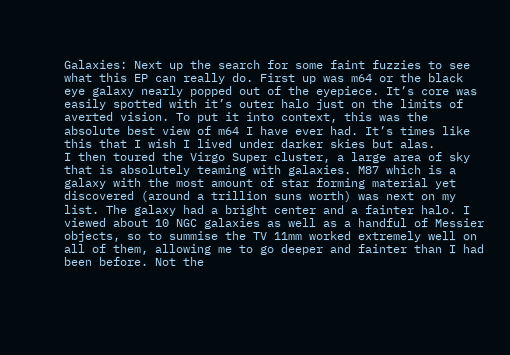Galaxies: Next up the search for some faint fuzzies to see what this EP can really do. First up was m64 or the black eye galaxy nearly popped out of the eyepiece. It’s core was easily spotted with it’s outer halo just on the limits of averted vision. To put it into context, this was the absolute best view of m64 I have ever had. It’s times like this that I wish I lived under darker skies but alas.
I then toured the Virgo Super cluster, a large area of sky that is absolutely teaming with galaxies. M87 which is a galaxy with the most amount of star forming material yet discovered (around a trillion suns worth) was next on my list. The galaxy had a bright center and a fainter halo. I viewed about 10 NGC galaxies as well as a handful of Messier objects, so to summise the TV 11mm worked extremely well on all of them, allowing me to go deeper and fainter than I had been before. Not the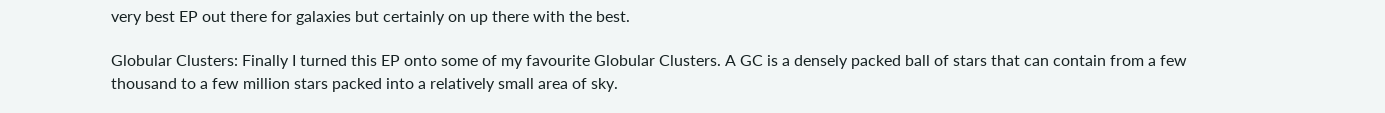very best EP out there for galaxies but certainly on up there with the best.

Globular Clusters: Finally I turned this EP onto some of my favourite Globular Clusters. A GC is a densely packed ball of stars that can contain from a few thousand to a few million stars packed into a relatively small area of sky.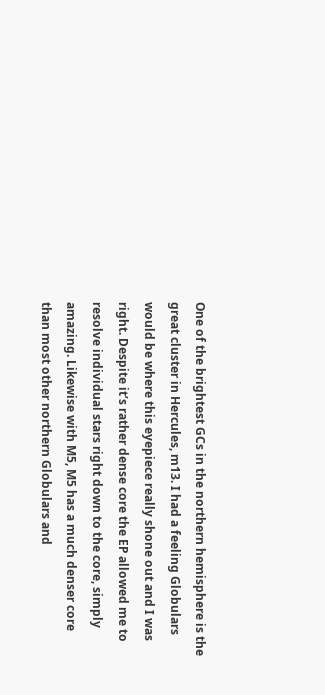One of the brightest GCs in the northern hemisphere is the great cluster in Hercules, m13. I had a feeling Globulars would be where this eyepiece really shone out and I was right. Despite it’s rather dense core the EP allowed me to resolve individual stars right down to the core, simply amazing. Likewise with M5, M5 has a much denser core than most other northern Globulars and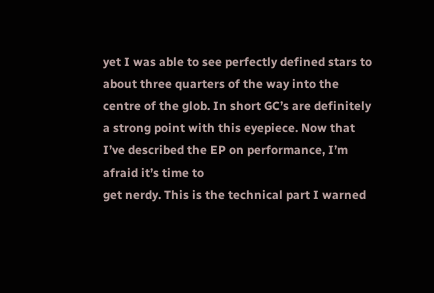yet I was able to see perfectly defined stars to about three quarters of the way into the centre of the glob. In short GC’s are definitely a strong point with this eyepiece. Now that I’ve described the EP on performance, I’m afraid it’s time to
get nerdy. This is the technical part I warned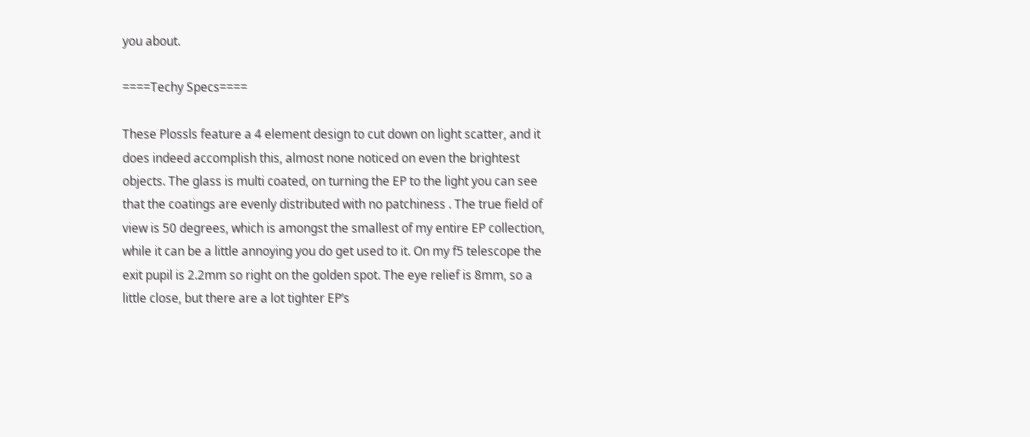you about.

====Techy Specs====

These Plossls feature a 4 element design to cut down on light scatter, and it does indeed accomplish this, almost none noticed on even the brightest objects. The glass is multi coated, on turning the EP to the light you can see that the coatings are evenly distributed with no patchiness . The true field of view is 50 degrees, which is amongst the smallest of my entire EP collection, while it can be a little annoying you do get used to it. On my f5 telescope the exit pupil is 2.2mm so right on the golden spot. The eye relief is 8mm, so a little close, but there are a lot tighter EP’s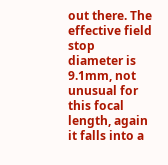out there. The effective field stop
diameter is 9.1mm, not unusual for this focal length, again it falls into a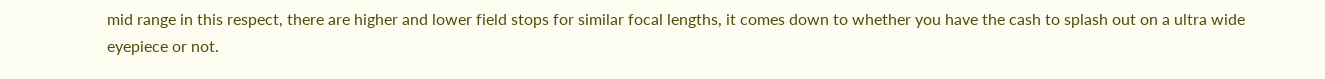mid range in this respect, there are higher and lower field stops for similar focal lengths, it comes down to whether you have the cash to splash out on a ultra wide eyepiece or not.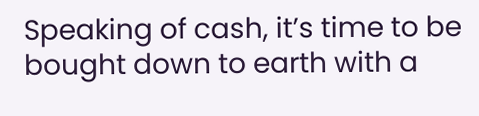Speaking of cash, it’s time to be bought down to earth with a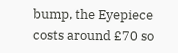bump, the Eyepiece costs around £70 so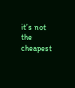it’s not the cheapest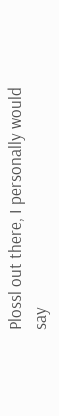Plossl out there, I personally would say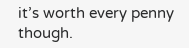it’s worth every penny though.